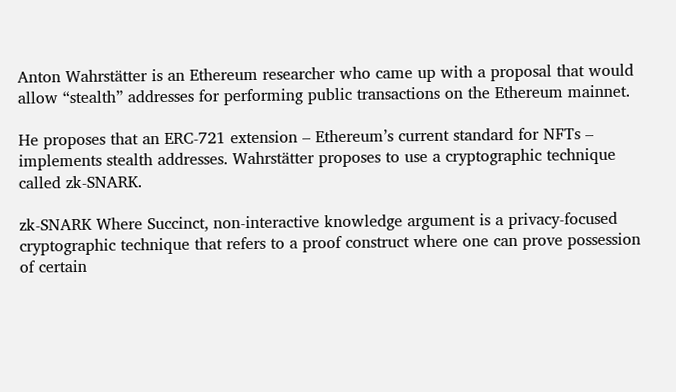Anton Wahrstätter is an Ethereum researcher who came up with a proposal that would allow “stealth” addresses for performing public transactions on the Ethereum mainnet.

He proposes that an ERC-721 extension – Ethereum’s current standard for NFTs – implements stealth addresses. Wahrstätter proposes to use a cryptographic technique called zk-SNARK.

zk-SNARK Where Succinct, non-interactive knowledge argument is a privacy-focused cryptographic technique that refers to a proof construct where one can prove possession of certain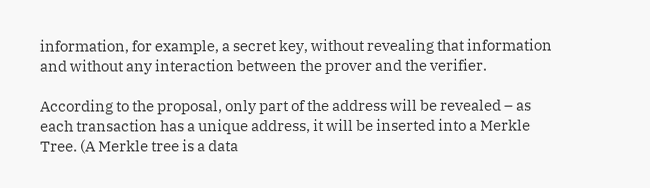information, for example, a secret key, without revealing that information and without any interaction between the prover and the verifier.

According to the proposal, only part of the address will be revealed – as each transaction has a unique address, it will be inserted into a Merkle Tree. (A Merkle tree is a data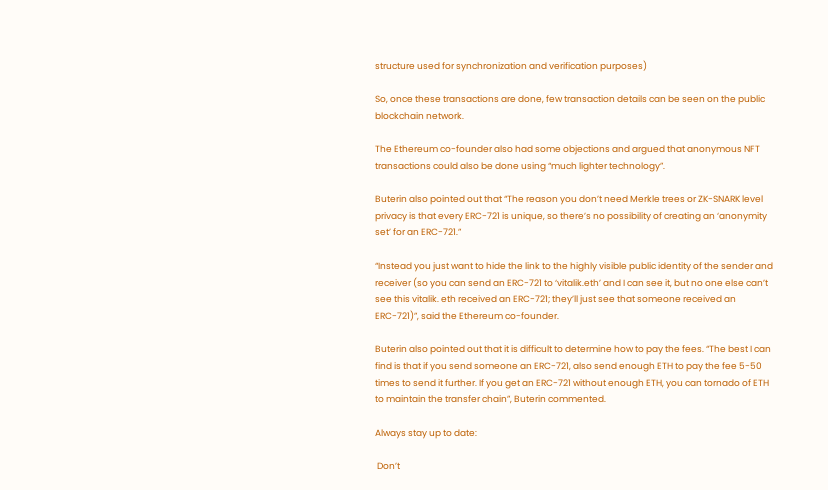structure used for synchronization and verification purposes)

So, once these transactions are done, few transaction details can be seen on the public blockchain network.

The Ethereum co-founder also had some objections and argued that anonymous NFT transactions could also be done using “much lighter technology”.

Buterin also pointed out that “The reason you don’t need Merkle trees or ZK-SNARK level privacy is that every ERC-721 is unique, so there’s no possibility of creating an ‘anonymity set’ for an ERC-721.”

“Instead you just want to hide the link to the highly visible public identity of the sender and receiver (so you can send an ERC-721 to ‘vitalik.eth’ and I can see it, but no one else can’t see this vitalik. eth received an ERC-721; they’ll just see that someone received an ERC-721)”, said the Ethereum co-founder.

Buterin also pointed out that it is difficult to determine how to pay the fees. “The best I can find is that if you send someone an ERC-721, also send enough ETH to pay the fee 5-50 times to send it further. If you get an ERC-721 without enough ETH, you can tornado of ETH to maintain the transfer chain”, Buterin commented.

Always stay up to date:

 Don’t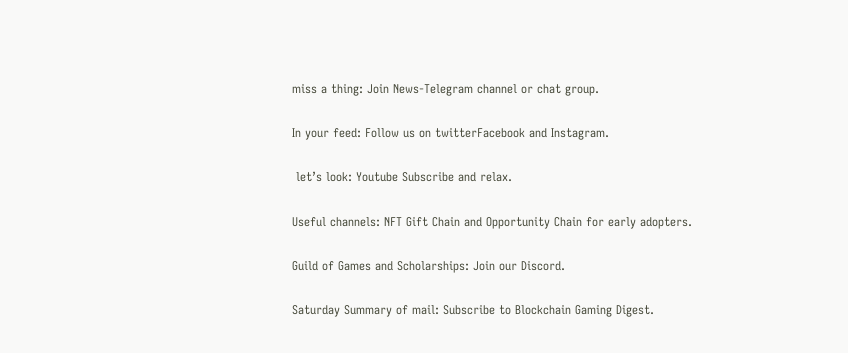miss a thing: Join News-Telegram channel or chat group.

In your feed: Follow us on twitterFacebook and Instagram.

 let’s look: Youtube Subscribe and relax.

Useful channels: NFT Gift Chain and Opportunity Chain for early adopters.

Guild of Games and Scholarships: Join our Discord.

Saturday Summary of mail: Subscribe to Blockchain Gaming Digest.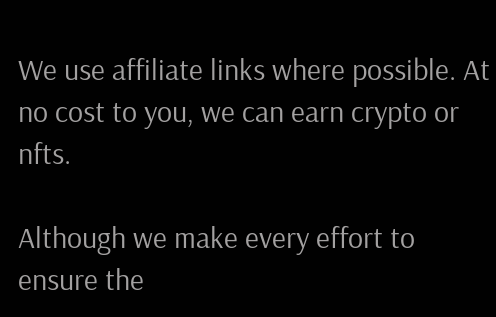We use affiliate links where possible. At no cost to you, we can earn crypto or nfts.

Although we make every effort to ensure the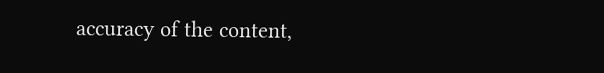accuracy of the content,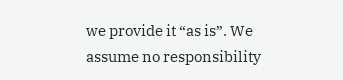we provide it “as is”. We assume no responsibility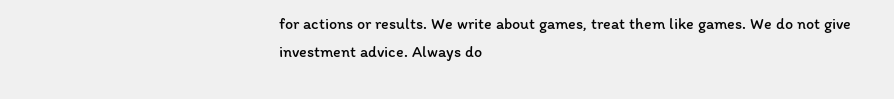for actions or results. We write about games, treat them like games. We do not give investment advice. Always do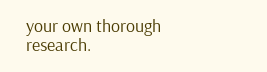your own thorough research.